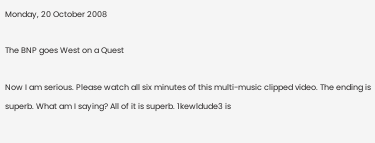Monday, 20 October 2008

The BNP goes West on a Quest

Now I am serious. Please watch all six minutes of this multi-music clipped video. The ending is superb. What am I saying? All of it is superb. 1kewldude3 is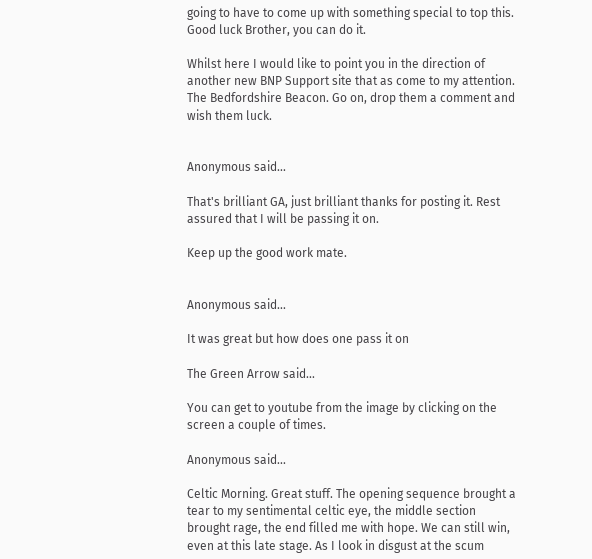going to have to come up with something special to top this. Good luck Brother, you can do it.

Whilst here I would like to point you in the direction of another new BNP Support site that as come to my attention. The Bedfordshire Beacon. Go on, drop them a comment and wish them luck.


Anonymous said...

That's brilliant GA, just brilliant thanks for posting it. Rest assured that I will be passing it on.

Keep up the good work mate.


Anonymous said...

It was great but how does one pass it on

The Green Arrow said...

You can get to youtube from the image by clicking on the screen a couple of times.

Anonymous said...

Celtic Morning. Great stuff. The opening sequence brought a tear to my sentimental celtic eye, the middle section brought rage, the end filled me with hope. We can still win, even at this late stage. As I look in disgust at the scum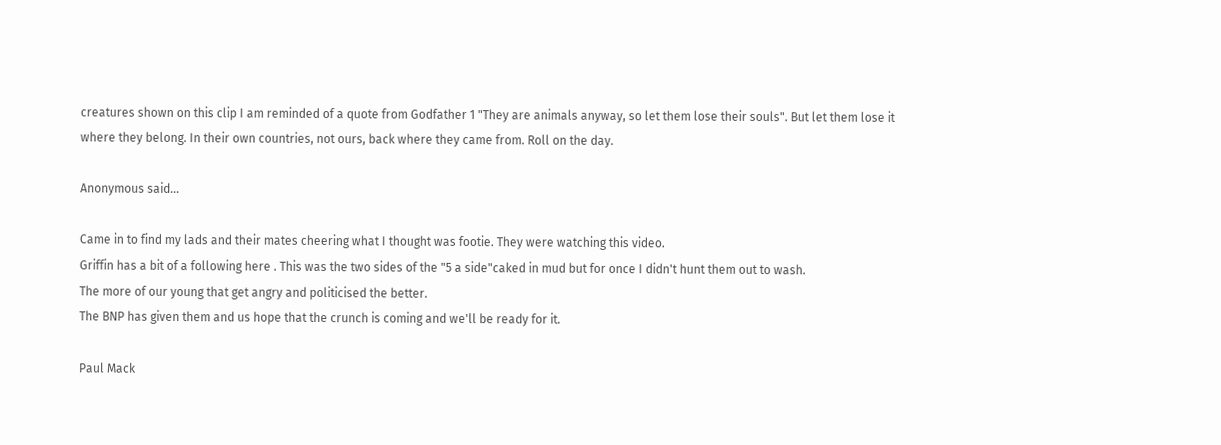creatures shown on this clip I am reminded of a quote from Godfather 1 "They are animals anyway, so let them lose their souls". But let them lose it where they belong. In their own countries, not ours, back where they came from. Roll on the day.

Anonymous said...

Came in to find my lads and their mates cheering what I thought was footie. They were watching this video.
Griffin has a bit of a following here . This was the two sides of the "5 a side"caked in mud but for once I didn't hunt them out to wash.
The more of our young that get angry and politicised the better.
The BNP has given them and us hope that the crunch is coming and we'll be ready for it.

Paul Mack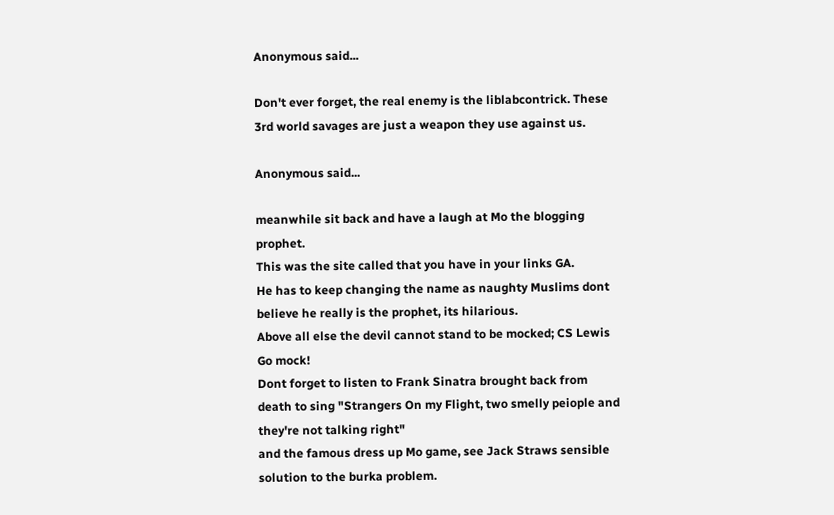Anonymous said...

Don't ever forget, the real enemy is the liblabcontrick. These 3rd world savages are just a weapon they use against us.

Anonymous said...

meanwhile sit back and have a laugh at Mo the blogging prophet.
This was the site called that you have in your links GA.
He has to keep changing the name as naughty Muslims dont believe he really is the prophet, its hilarious.
Above all else the devil cannot stand to be mocked; CS Lewis
Go mock!
Dont forget to listen to Frank Sinatra brought back from death to sing "Strangers On my Flight, two smelly peiople and they're not talking right"
and the famous dress up Mo game, see Jack Straws sensible solution to the burka problem.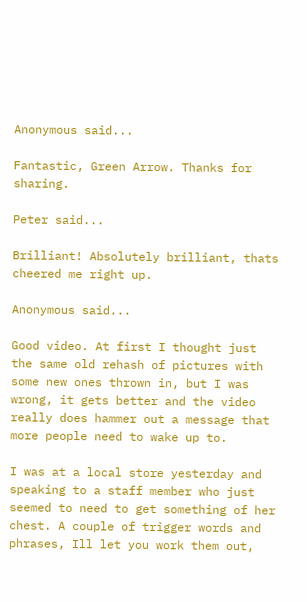Anonymous said...

Fantastic, Green Arrow. Thanks for sharing.

Peter said...

Brilliant! Absolutely brilliant, thats cheered me right up.

Anonymous said...

Good video. At first I thought just the same old rehash of pictures with some new ones thrown in, but I was wrong, it gets better and the video really does hammer out a message that more people need to wake up to.

I was at a local store yesterday and speaking to a staff member who just seemed to need to get something of her chest. A couple of trigger words and phrases, Ill let you work them out,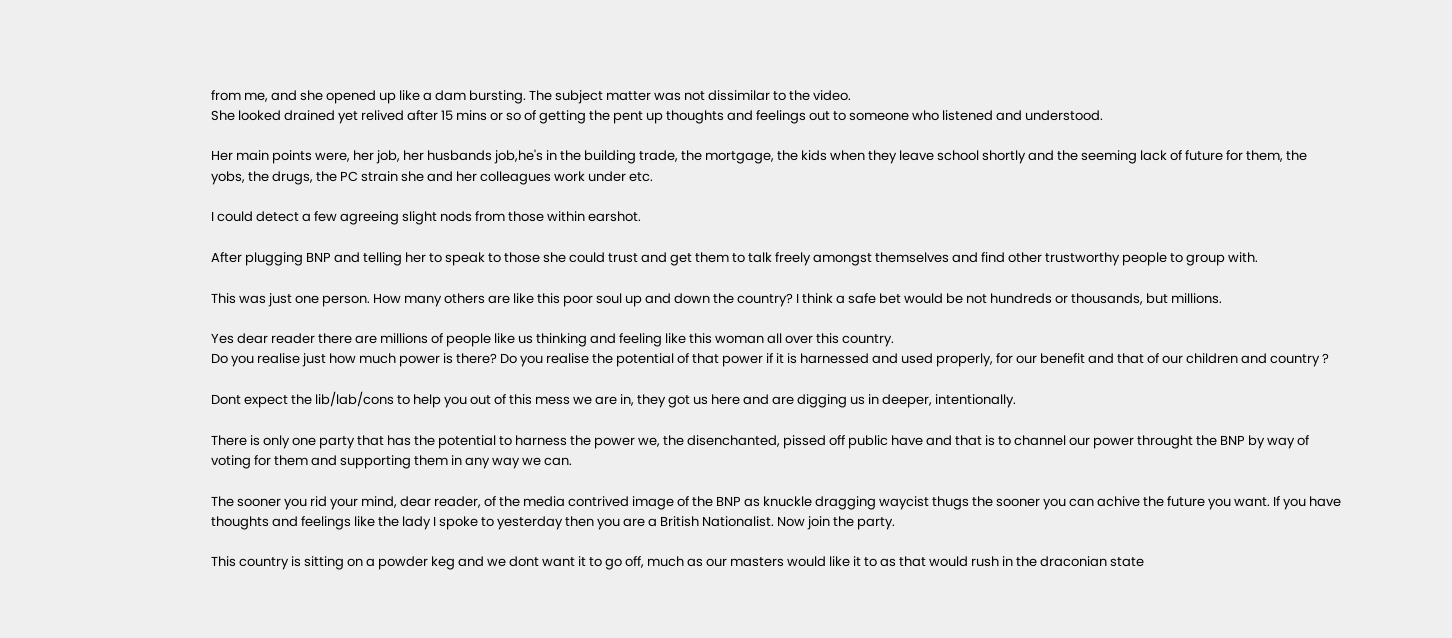from me, and she opened up like a dam bursting. The subject matter was not dissimilar to the video.
She looked drained yet relived after 15 mins or so of getting the pent up thoughts and feelings out to someone who listened and understood.

Her main points were, her job, her husbands job,he's in the building trade, the mortgage, the kids when they leave school shortly and the seeming lack of future for them, the yobs, the drugs, the PC strain she and her colleagues work under etc.

I could detect a few agreeing slight nods from those within earshot.

After plugging BNP and telling her to speak to those she could trust and get them to talk freely amongst themselves and find other trustworthy people to group with.

This was just one person. How many others are like this poor soul up and down the country? I think a safe bet would be not hundreds or thousands, but millions.

Yes dear reader there are millions of people like us thinking and feeling like this woman all over this country.
Do you realise just how much power is there? Do you realise the potential of that power if it is harnessed and used properly, for our benefit and that of our children and country ?

Dont expect the lib/lab/cons to help you out of this mess we are in, they got us here and are digging us in deeper, intentionally.

There is only one party that has the potential to harness the power we, the disenchanted, pissed off public have and that is to channel our power throught the BNP by way of voting for them and supporting them in any way we can.

The sooner you rid your mind, dear reader, of the media contrived image of the BNP as knuckle dragging waycist thugs the sooner you can achive the future you want. If you have thoughts and feelings like the lady I spoke to yesterday then you are a British Nationalist. Now join the party.

This country is sitting on a powder keg and we dont want it to go off, much as our masters would like it to as that would rush in the draconian state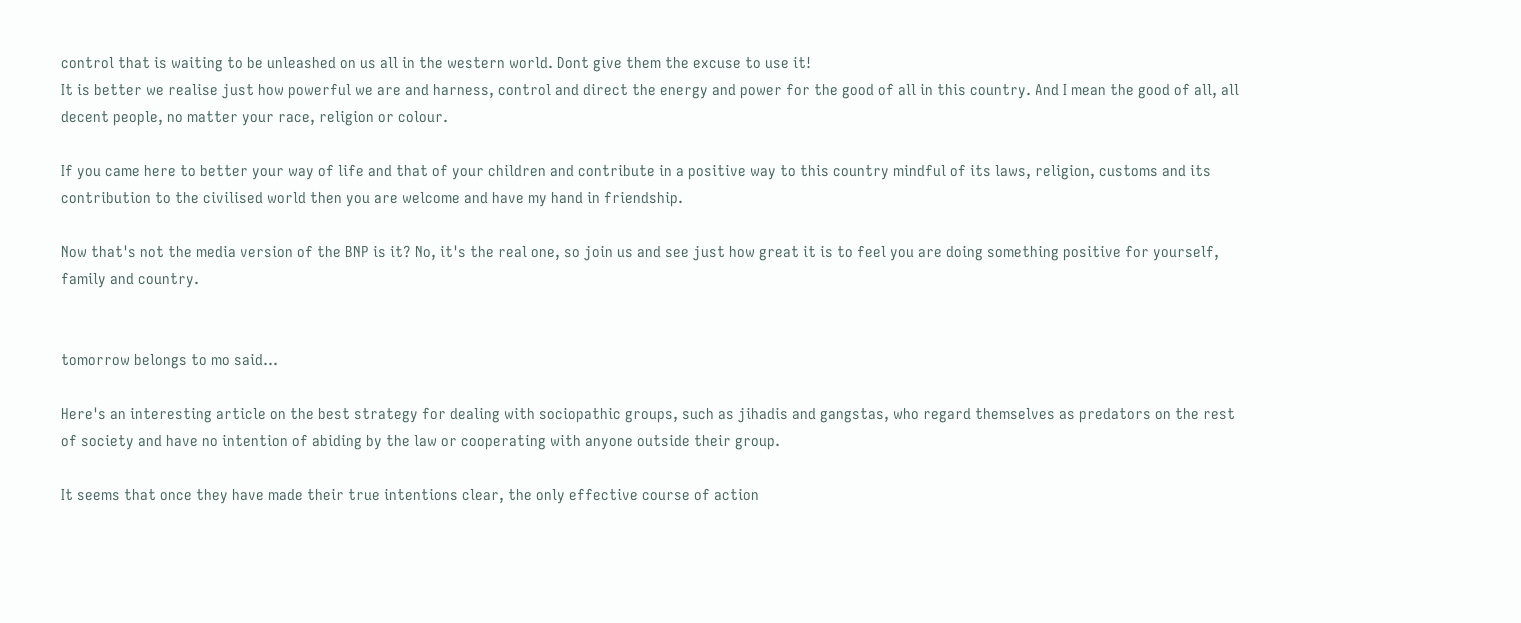control that is waiting to be unleashed on us all in the western world. Dont give them the excuse to use it!
It is better we realise just how powerful we are and harness, control and direct the energy and power for the good of all in this country. And I mean the good of all, all decent people, no matter your race, religion or colour.

If you came here to better your way of life and that of your children and contribute in a positive way to this country mindful of its laws, religion, customs and its contribution to the civilised world then you are welcome and have my hand in friendship.

Now that's not the media version of the BNP is it? No, it's the real one, so join us and see just how great it is to feel you are doing something positive for yourself, family and country.


tomorrow belongs to mo said...

Here's an interesting article on the best strategy for dealing with sociopathic groups, such as jihadis and gangstas, who regard themselves as predators on the rest of society and have no intention of abiding by the law or cooperating with anyone outside their group.

It seems that once they have made their true intentions clear, the only effective course of action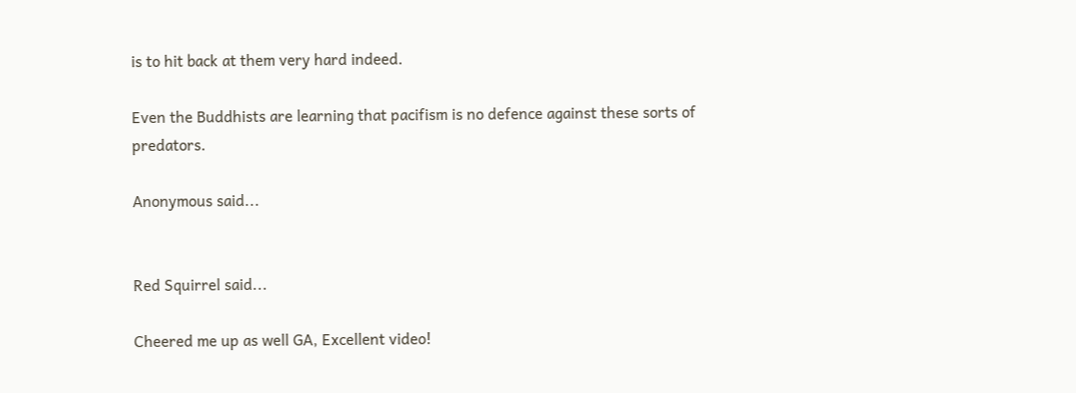is to hit back at them very hard indeed.

Even the Buddhists are learning that pacifism is no defence against these sorts of predators.

Anonymous said...


Red Squirrel said...

Cheered me up as well GA, Excellent video!